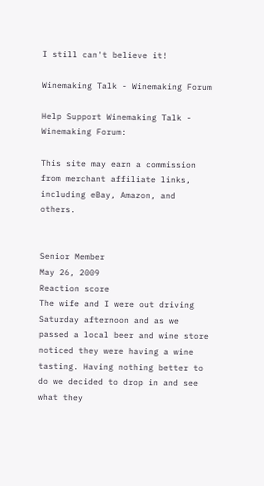I still can't believe it!

Winemaking Talk - Winemaking Forum

Help Support Winemaking Talk - Winemaking Forum:

This site may earn a commission from merchant affiliate links, including eBay, Amazon, and others.


Senior Member
May 26, 2009
Reaction score
The wife and I were out driving Saturday afternoon and as we passed a local beer and wine store noticed they were having a wine tasting. Having nothing better to do we decided to drop in and see what they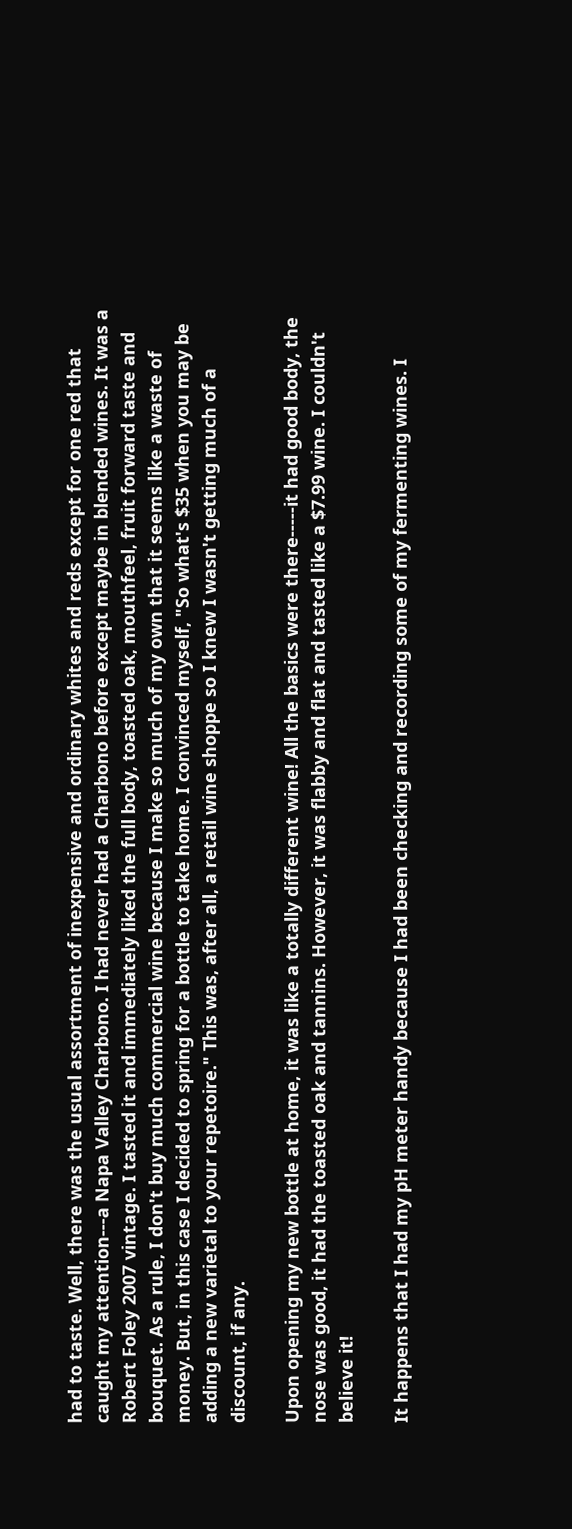had to taste. Well, there was the usual assortment of inexpensive and ordinary whites and reds except for one red that caught my attention---a Napa Valley Charbono. I had never had a Charbono before except maybe in blended wines. It was a Robert Foley 2007 vintage. I tasted it and immediately liked the full body, toasted oak, mouthfeel, fruit forward taste and bouquet. As a rule, I don't buy much commercial wine because I make so much of my own that it seems like a waste of money. But, in this case I decided to spring for a bottle to take home. I convinced myself, "So what's $35 when you may be adding a new varietal to your repetoire." This was, after all, a retail wine shoppe so I knew I wasn't getting much of a discount, if any.

Upon opening my new bottle at home, it was like a totally different wine! All the basics were there-----it had good body, the nose was good, it had the toasted oak and tannins. However, it was flabby and flat and tasted like a $7.99 wine. I couldn't believe it!

It happens that I had my pH meter handy because I had been checking and recording some of my fermenting wines. I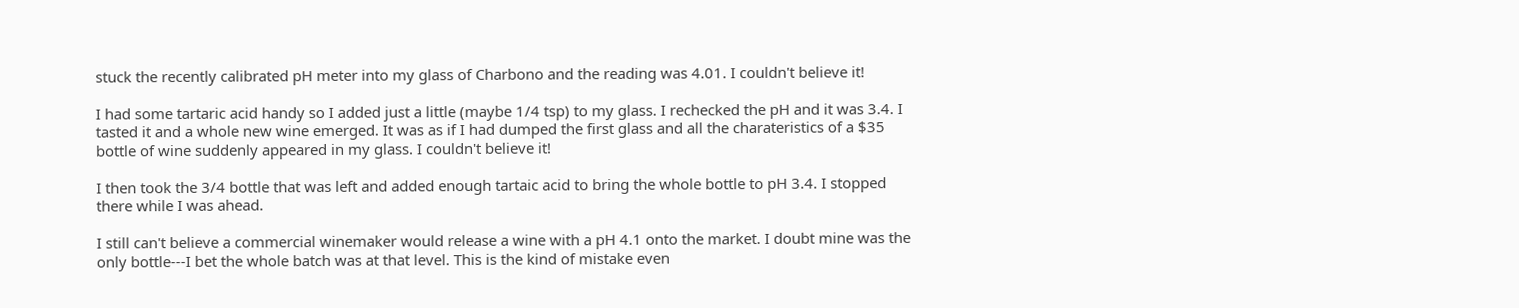stuck the recently calibrated pH meter into my glass of Charbono and the reading was 4.01. I couldn't believe it!

I had some tartaric acid handy so I added just a little (maybe 1/4 tsp) to my glass. I rechecked the pH and it was 3.4. I tasted it and a whole new wine emerged. It was as if I had dumped the first glass and all the charateristics of a $35 bottle of wine suddenly appeared in my glass. I couldn't believe it!

I then took the 3/4 bottle that was left and added enough tartaic acid to bring the whole bottle to pH 3.4. I stopped there while I was ahead.

I still can't believe a commercial winemaker would release a wine with a pH 4.1 onto the market. I doubt mine was the only bottle---I bet the whole batch was at that level. This is the kind of mistake even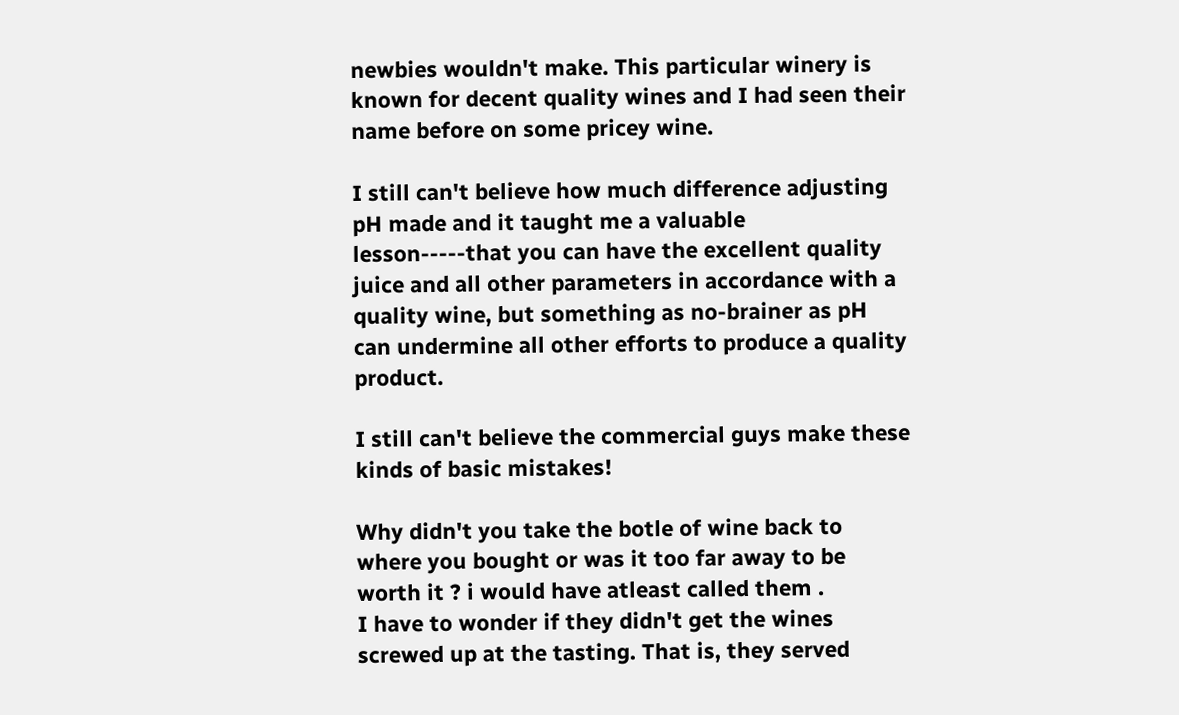newbies wouldn't make. This particular winery is known for decent quality wines and I had seen their name before on some pricey wine.

I still can't believe how much difference adjusting pH made and it taught me a valuable lesson-----that you can have the excellent quality juice and all other parameters in accordance with a quality wine, but something as no-brainer as pH can undermine all other efforts to produce a quality product.

I still can't believe the commercial guys make these kinds of basic mistakes!

Why didn't you take the botle of wine back to where you bought or was it too far away to be worth it ? i would have atleast called them .
I have to wonder if they didn't get the wines screwed up at the tasting. That is, they served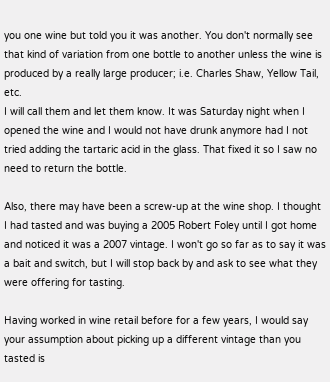you one wine but told you it was another. You don't normally see that kind of variation from one bottle to another unless the wine is produced by a really large producer; i.e. Charles Shaw, Yellow Tail, etc.
I will call them and let them know. It was Saturday night when I opened the wine and I would not have drunk anymore had I not tried adding the tartaric acid in the glass. That fixed it so I saw no need to return the bottle.

Also, there may have been a screw-up at the wine shop. I thought I had tasted and was buying a 2005 Robert Foley until I got home and noticed it was a 2007 vintage. I won't go so far as to say it was a bait and switch, but I will stop back by and ask to see what they were offering for tasting.

Having worked in wine retail before for a few years, I would say your assumption about picking up a different vintage than you tasted is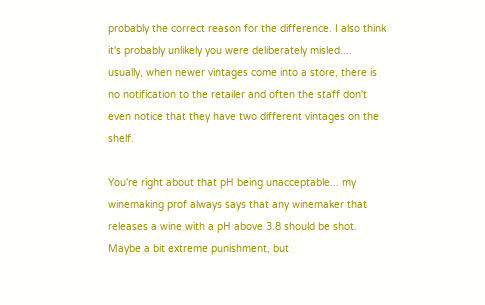probably the correct reason for the difference. I also think it's probably unlikely you were deliberately misled.... usually, when newer vintages come into a store, there is no notification to the retailer and often the staff don't even notice that they have two different vintages on the shelf.

You're right about that pH being unacceptable... my winemaking prof always says that any winemaker that releases a wine with a pH above 3.8 should be shot. Maybe a bit extreme punishment, but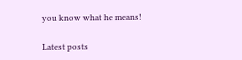you know what he means!

Latest posts